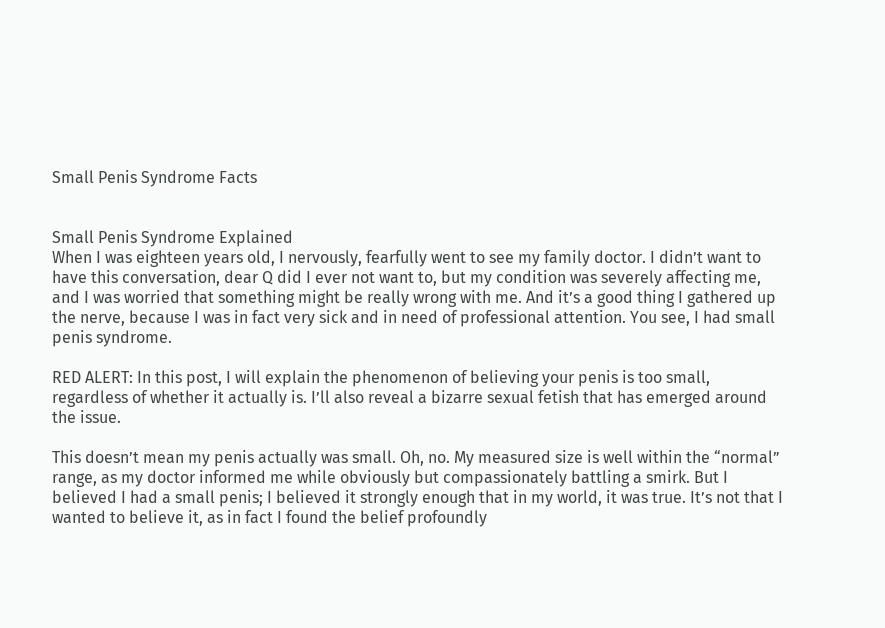Small Penis Syndrome Facts


Small Penis Syndrome Explained
When I was eighteen years old, I nervously, fearfully went to see my family doctor. I didn’t want to have this conversation, dear Q did I ever not want to, but my condition was severely affecting me, and I was worried that something might be really wrong with me. And it’s a good thing I gathered up the nerve, because I was in fact very sick and in need of professional attention. You see, I had small penis syndrome.

RED ALERT: In this post, I will explain the phenomenon of believing your penis is too small, regardless of whether it actually is. I’ll also reveal a bizarre sexual fetish that has emerged around the issue.

This doesn’t mean my penis actually was small. Oh, no. My measured size is well within the “normal” range, as my doctor informed me while obviously but compassionately battling a smirk. But I believed I had a small penis; I believed it strongly enough that in my world, it was true. It’s not that I wanted to believe it, as in fact I found the belief profoundly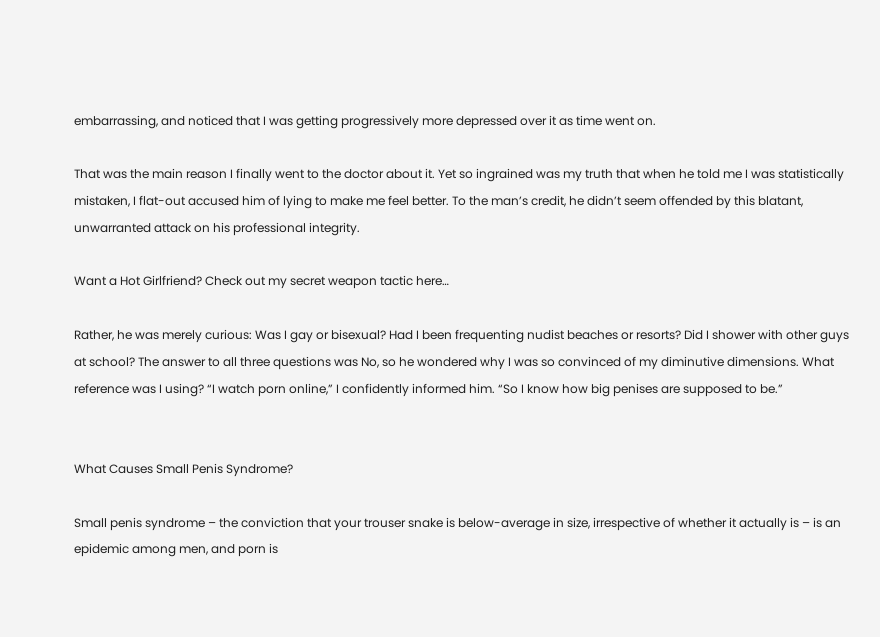embarrassing, and noticed that I was getting progressively more depressed over it as time went on.

That was the main reason I finally went to the doctor about it. Yet so ingrained was my truth that when he told me I was statistically mistaken, I flat-out accused him of lying to make me feel better. To the man’s credit, he didn’t seem offended by this blatant, unwarranted attack on his professional integrity.

Want a Hot Girlfriend? Check out my secret weapon tactic here…

Rather, he was merely curious: Was I gay or bisexual? Had I been frequenting nudist beaches or resorts? Did I shower with other guys at school? The answer to all three questions was No, so he wondered why I was so convinced of my diminutive dimensions. What reference was I using? “I watch porn online,” I confidently informed him. “So I know how big penises are supposed to be.”


What Causes Small Penis Syndrome?

Small penis syndrome – the conviction that your trouser snake is below-average in size, irrespective of whether it actually is – is an epidemic among men, and porn is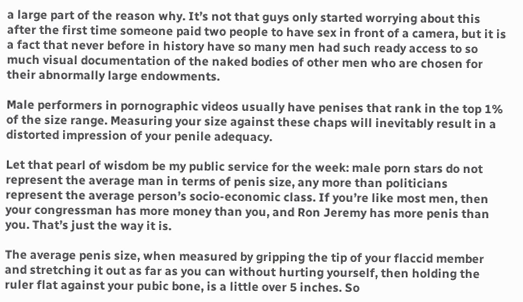a large part of the reason why. It’s not that guys only started worrying about this after the first time someone paid two people to have sex in front of a camera, but it is a fact that never before in history have so many men had such ready access to so much visual documentation of the naked bodies of other men who are chosen for their abnormally large endowments.

Male performers in pornographic videos usually have penises that rank in the top 1% of the size range. Measuring your size against these chaps will inevitably result in a distorted impression of your penile adequacy.

Let that pearl of wisdom be my public service for the week: male porn stars do not represent the average man in terms of penis size, any more than politicians represent the average person’s socio-economic class. If you’re like most men, then your congressman has more money than you, and Ron Jeremy has more penis than you. That’s just the way it is.

The average penis size, when measured by gripping the tip of your flaccid member and stretching it out as far as you can without hurting yourself, then holding the ruler flat against your pubic bone, is a little over 5 inches. So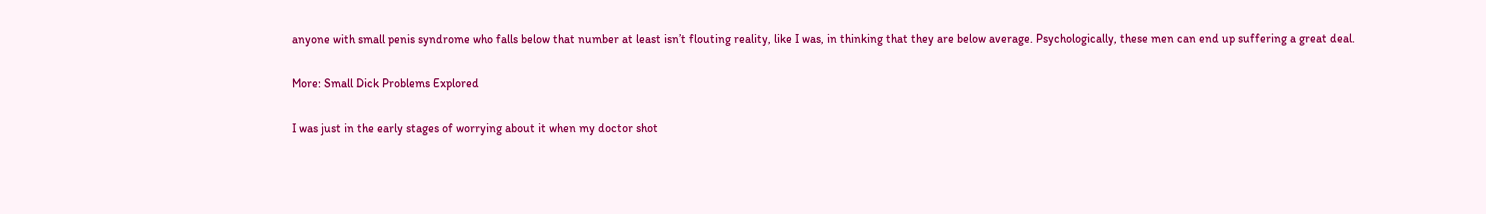anyone with small penis syndrome who falls below that number at least isn’t flouting reality, like I was, in thinking that they are below average. Psychologically, these men can end up suffering a great deal.

More: Small Dick Problems Explored

I was just in the early stages of worrying about it when my doctor shot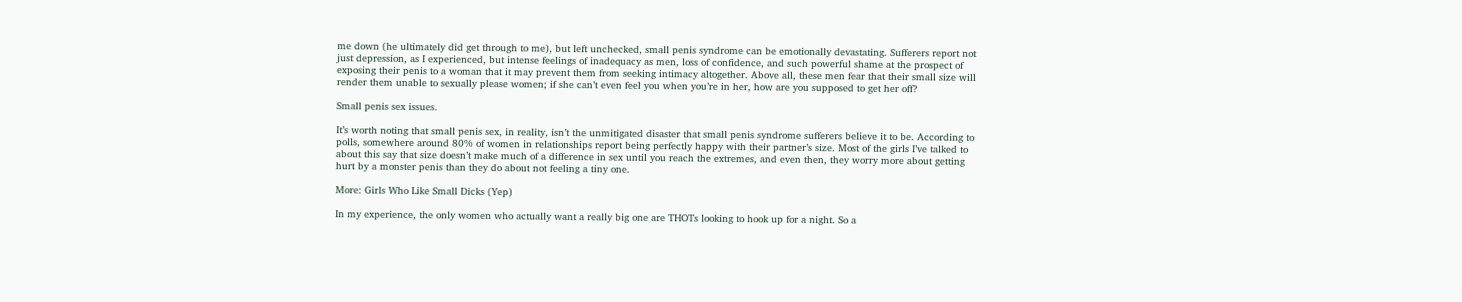me down (he ultimately did get through to me), but left unchecked, small penis syndrome can be emotionally devastating. Sufferers report not just depression, as I experienced, but intense feelings of inadequacy as men, loss of confidence, and such powerful shame at the prospect of exposing their penis to a woman that it may prevent them from seeking intimacy altogether. Above all, these men fear that their small size will render them unable to sexually please women; if she can’t even feel you when you’re in her, how are you supposed to get her off?

Small penis sex issues.

It’s worth noting that small penis sex, in reality, isn’t the unmitigated disaster that small penis syndrome sufferers believe it to be. According to polls, somewhere around 80% of women in relationships report being perfectly happy with their partner’s size. Most of the girls I’ve talked to about this say that size doesn’t make much of a difference in sex until you reach the extremes, and even then, they worry more about getting hurt by a monster penis than they do about not feeling a tiny one.

More: Girls Who Like Small Dicks (Yep)

In my experience, the only women who actually want a really big one are THOTs looking to hook up for a night. So a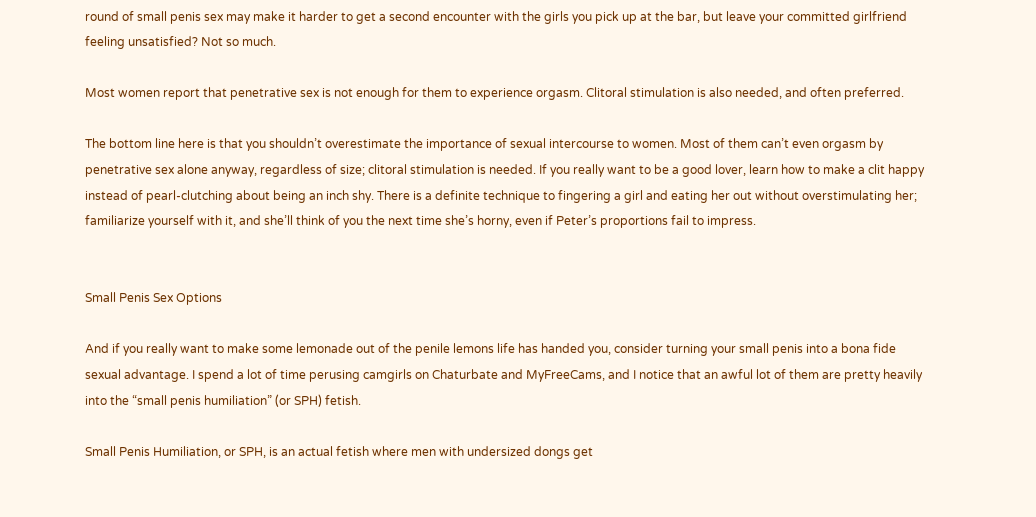round of small penis sex may make it harder to get a second encounter with the girls you pick up at the bar, but leave your committed girlfriend feeling unsatisfied? Not so much.

Most women report that penetrative sex is not enough for them to experience orgasm. Clitoral stimulation is also needed, and often preferred.

The bottom line here is that you shouldn’t overestimate the importance of sexual intercourse to women. Most of them can’t even orgasm by penetrative sex alone anyway, regardless of size; clitoral stimulation is needed. If you really want to be a good lover, learn how to make a clit happy instead of pearl-clutching about being an inch shy. There is a definite technique to fingering a girl and eating her out without overstimulating her; familiarize yourself with it, and she’ll think of you the next time she’s horny, even if Peter’s proportions fail to impress.


Small Penis Sex Options

And if you really want to make some lemonade out of the penile lemons life has handed you, consider turning your small penis into a bona fide sexual advantage. I spend a lot of time perusing camgirls on Chaturbate and MyFreeCams, and I notice that an awful lot of them are pretty heavily into the “small penis humiliation” (or SPH) fetish.

Small Penis Humiliation, or SPH, is an actual fetish where men with undersized dongs get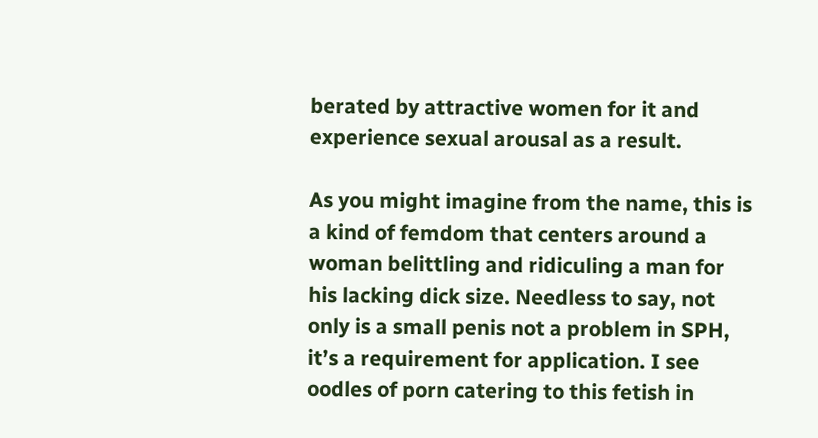berated by attractive women for it and experience sexual arousal as a result.

As you might imagine from the name, this is a kind of femdom that centers around a woman belittling and ridiculing a man for his lacking dick size. Needless to say, not only is a small penis not a problem in SPH, it’s a requirement for application. I see oodles of porn catering to this fetish in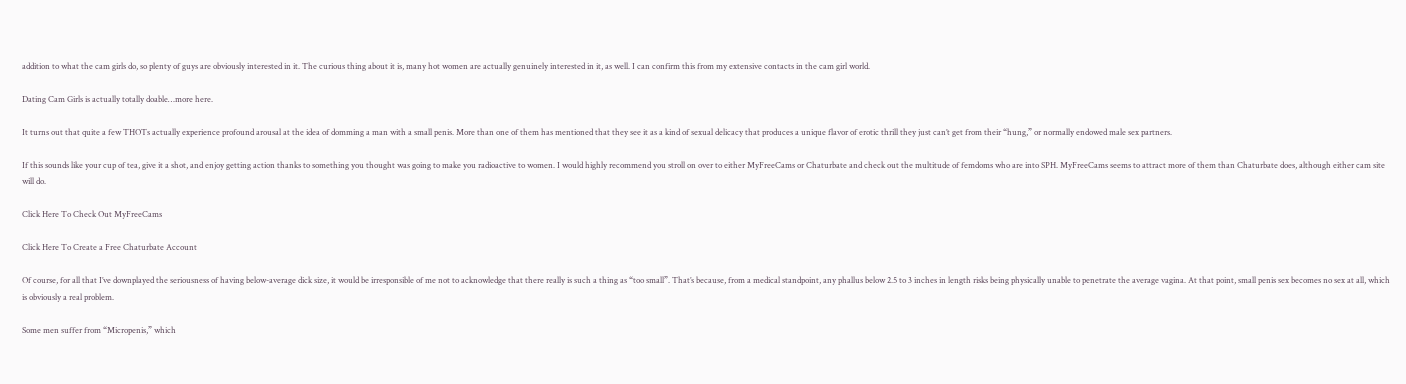addition to what the cam girls do, so plenty of guys are obviously interested in it. The curious thing about it is, many hot women are actually genuinely interested in it, as well. I can confirm this from my extensive contacts in the cam girl world.

Dating Cam Girls is actually totally doable…more here.

It turns out that quite a few THOTs actually experience profound arousal at the idea of domming a man with a small penis. More than one of them has mentioned that they see it as a kind of sexual delicacy that produces a unique flavor of erotic thrill they just can’t get from their “hung,” or normally endowed male sex partners.

If this sounds like your cup of tea, give it a shot, and enjoy getting action thanks to something you thought was going to make you radioactive to women. I would highly recommend you stroll on over to either MyFreeCams or Chaturbate and check out the multitude of femdoms who are into SPH. MyFreeCams seems to attract more of them than Chaturbate does, although either cam site will do.

Click Here To Check Out MyFreeCams

Click Here To Create a Free Chaturbate Account

Of course, for all that I’ve downplayed the seriousness of having below-average dick size, it would be irresponsible of me not to acknowledge that there really is such a thing as “too small”. That’s because, from a medical standpoint, any phallus below 2.5 to 3 inches in length risks being physically unable to penetrate the average vagina. At that point, small penis sex becomes no sex at all, which is obviously a real problem.

Some men suffer from “Micropenis,” which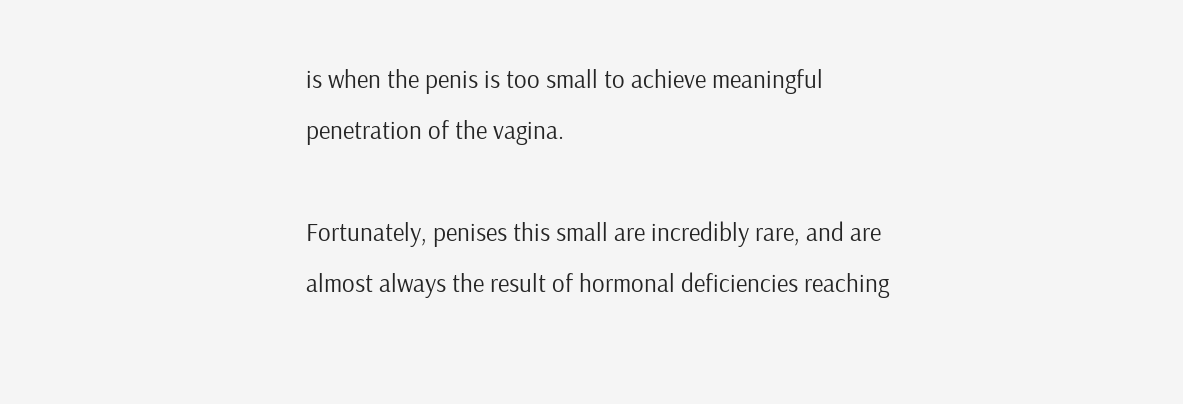is when the penis is too small to achieve meaningful penetration of the vagina.

Fortunately, penises this small are incredibly rare, and are almost always the result of hormonal deficiencies reaching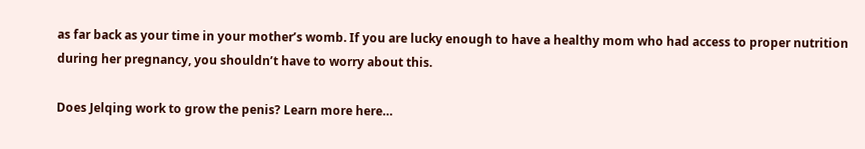as far back as your time in your mother’s womb. If you are lucky enough to have a healthy mom who had access to proper nutrition during her pregnancy, you shouldn’t have to worry about this.

Does Jelqing work to grow the penis? Learn more here…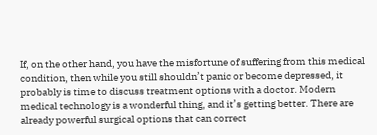If, on the other hand, you have the misfortune of suffering from this medical condition, then while you still shouldn’t panic or become depressed, it probably is time to discuss treatment options with a doctor. Modern medical technology is a wonderful thing, and it’s getting better. There are already powerful surgical options that can correct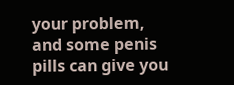your problem, and some penis pills can give you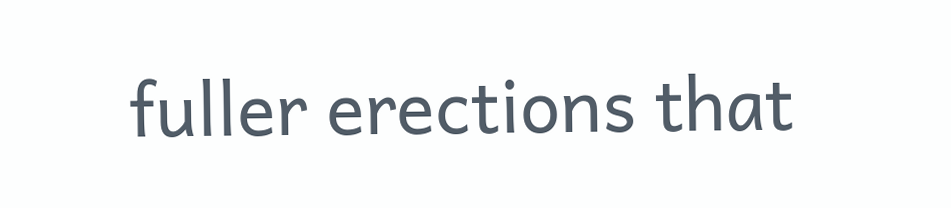fuller erections that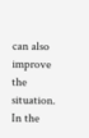can also improve the situation. In the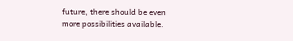future, there should be even more possibilities available.